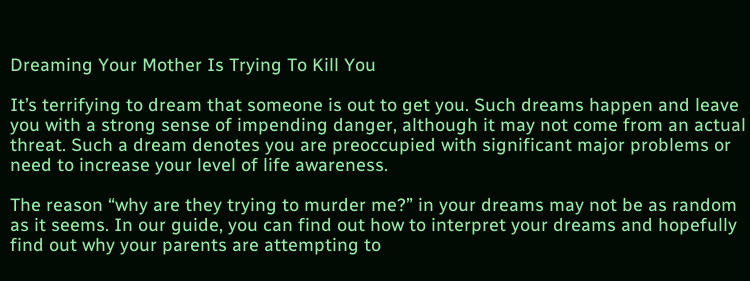Dreaming Your Mother Is Trying To Kill You

It’s terrifying to dream that someone is out to get you. Such dreams happen and leave you with a strong sense of impending danger, although it may not come from an actual threat. Such a dream denotes you are preoccupied with significant major problems or need to increase your level of life awareness.

The reason “why are they trying to murder me?” in your dreams may not be as random as it seems. In our guide, you can find out how to interpret your dreams and hopefully find out why your parents are attempting to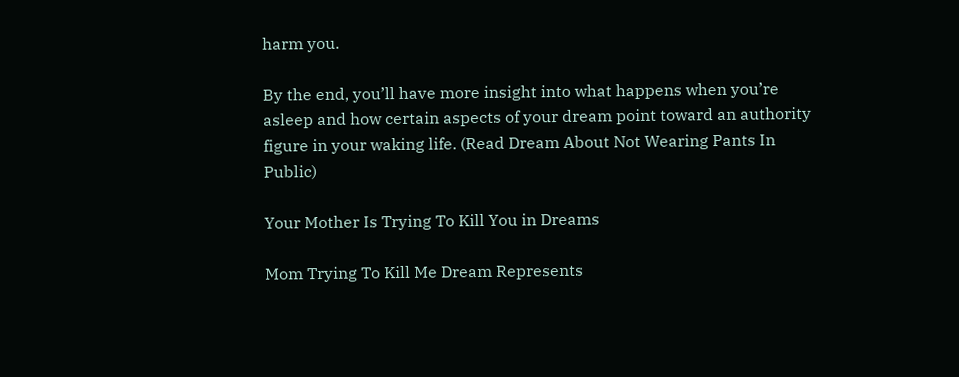harm you.

By the end, you’ll have more insight into what happens when you’re asleep and how certain aspects of your dream point toward an authority figure in your waking life. (Read Dream About Not Wearing Pants In Public)

Your Mother Is Trying To Kill You in Dreams

Mom Trying To Kill Me Dream Represents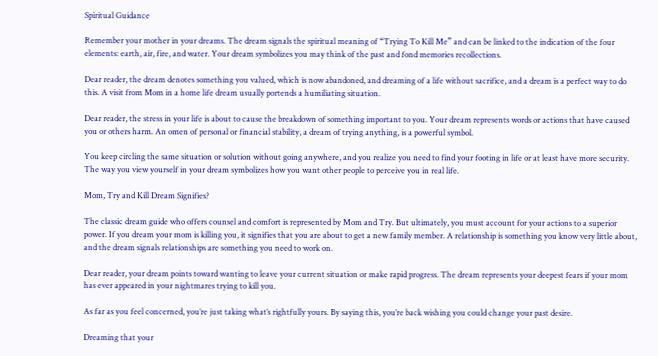Spiritual Guidance

Remember your mother in your dreams. The dream signals the spiritual meaning of “Trying To Kill Me” and can be linked to the indication of the four elements: earth, air, fire, and water. Your dream symbolizes you may think of the past and fond memories recollections.

Dear reader, the dream denotes something you valued, which is now abandoned, and dreaming of a life without sacrifice, and a dream is a perfect way to do this. A visit from Mom in a home life dream usually portends a humiliating situation.

Dear reader, the stress in your life is about to cause the breakdown of something important to you. Your dream represents words or actions that have caused you or others harm. An omen of personal or financial stability, a dream of trying anything, is a powerful symbol.

You keep circling the same situation or solution without going anywhere, and you realize you need to find your footing in life or at least have more security. The way you view yourself in your dream symbolizes how you want other people to perceive you in real life.

Mom, Try and Kill Dream Signifies?

The classic dream guide who offers counsel and comfort is represented by Mom and Try. But ultimately, you must account for your actions to a superior power. If you dream your mom is killing you, it signifies that you are about to get a new family member. A relationship is something you know very little about, and the dream signals relationships are something you need to work on.

Dear reader, your dream points toward wanting to leave your current situation or make rapid progress. The dream represents your deepest fears if your mom has ever appeared in your nightmares trying to kill you.

As far as you feel concerned, you’re just taking what’s rightfully yours. By saying this, you’re back wishing you could change your past desire.

Dreaming that your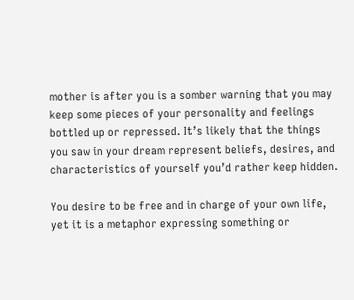mother is after you is a somber warning that you may keep some pieces of your personality and feelings bottled up or repressed. It’s likely that the things you saw in your dream represent beliefs, desires, and characteristics of yourself you’d rather keep hidden.

You desire to be free and in charge of your own life, yet it is a metaphor expressing something or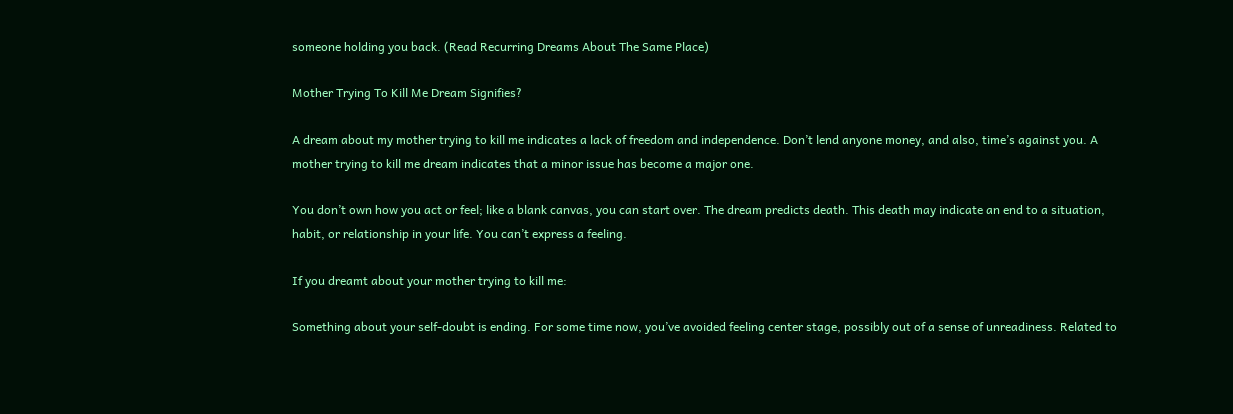someone holding you back. (Read Recurring Dreams About The Same Place)

Mother Trying To Kill Me Dream Signifies?

A dream about my mother trying to kill me indicates a lack of freedom and independence. Don’t lend anyone money, and also, time’s against you. A mother trying to kill me dream indicates that a minor issue has become a major one.

You don’t own how you act or feel; like a blank canvas, you can start over. The dream predicts death. This death may indicate an end to a situation, habit, or relationship in your life. You can’t express a feeling.

If you dreamt about your mother trying to kill me:

Something about your self-doubt is ending. For some time now, you’ve avoided feeling center stage, possibly out of a sense of unreadiness. Related to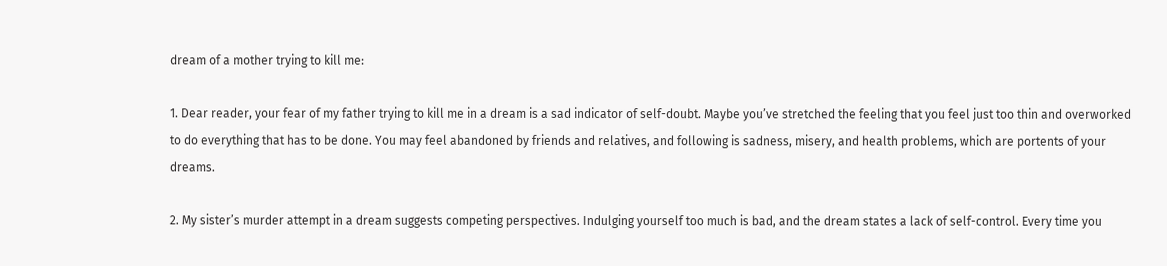dream of a mother trying to kill me:

1. Dear reader, your fear of my father trying to kill me in a dream is a sad indicator of self-doubt. Maybe you’ve stretched the feeling that you feel just too thin and overworked to do everything that has to be done. You may feel abandoned by friends and relatives, and following is sadness, misery, and health problems, which are portents of your dreams.

2. My sister’s murder attempt in a dream suggests competing perspectives. Indulging yourself too much is bad, and the dream states a lack of self-control. Every time you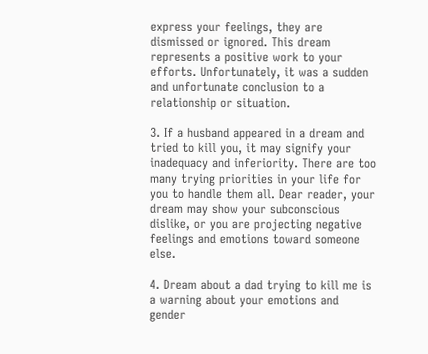express your feelings, they are dismissed or ignored. This dream represents a positive work to your efforts. Unfortunately, it was a sudden and unfortunate conclusion to a relationship or situation.

3. If a husband appeared in a dream and tried to kill you, it may signify your inadequacy and inferiority. There are too many trying priorities in your life for you to handle them all. Dear reader, your dream may show your subconscious dislike, or you are projecting negative feelings and emotions toward someone else.

4. Dream about a dad trying to kill me is a warning about your emotions and gender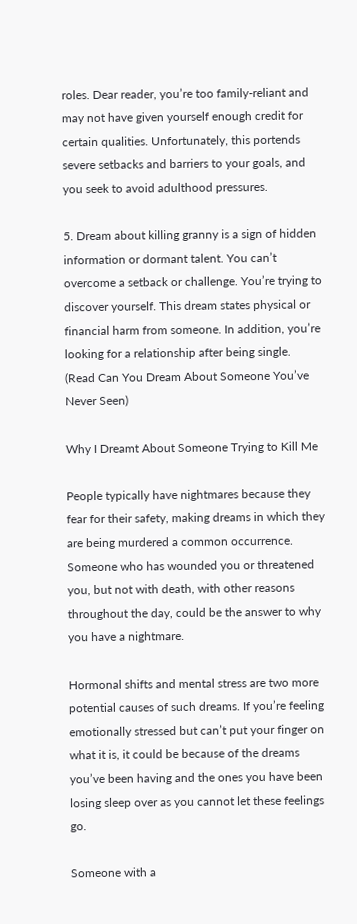roles. Dear reader, you’re too family-reliant and may not have given yourself enough credit for certain qualities. Unfortunately, this portends severe setbacks and barriers to your goals, and you seek to avoid adulthood pressures.

5. Dream about killing granny is a sign of hidden information or dormant talent. You can’t overcome a setback or challenge. You’re trying to discover yourself. This dream states physical or financial harm from someone. In addition, you’re looking for a relationship after being single. (Read Can You Dream About Someone You’ve Never Seen)

Why I Dreamt About Someone Trying to Kill Me

People typically have nightmares because they fear for their safety, making dreams in which they are being murdered a common occurrence. Someone who has wounded you or threatened you, but not with death, with other reasons throughout the day, could be the answer to why you have a nightmare.

Hormonal shifts and mental stress are two more potential causes of such dreams. If you’re feeling emotionally stressed but can’t put your finger on what it is, it could be because of the dreams you’ve been having and the ones you have been losing sleep over as you cannot let these feelings go.

Someone with a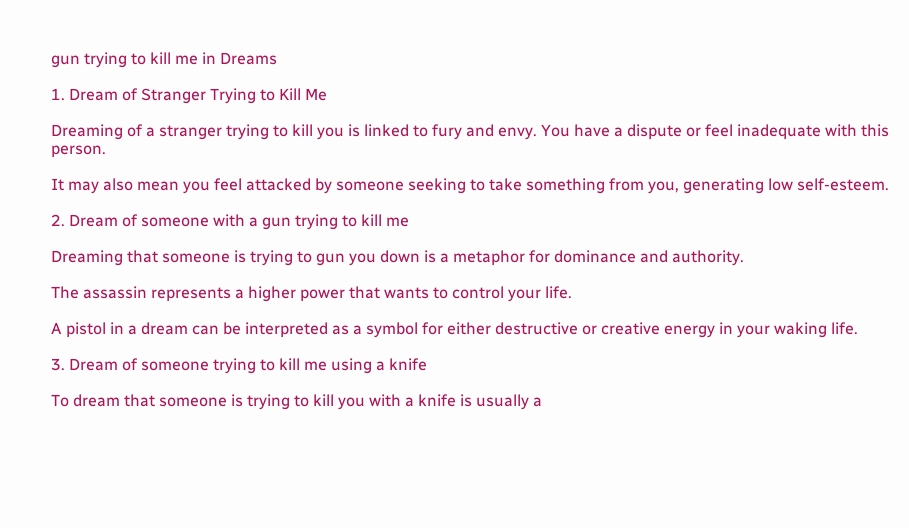gun trying to kill me in Dreams

1. Dream of Stranger Trying to Kill Me

Dreaming of a stranger trying to kill you is linked to fury and envy. You have a dispute or feel inadequate with this person.

It may also mean you feel attacked by someone seeking to take something from you, generating low self-esteem.

2. Dream of someone with a gun trying to kill me

Dreaming that someone is trying to gun you down is a metaphor for dominance and authority.

The assassin represents a higher power that wants to control your life.

A pistol in a dream can be interpreted as a symbol for either destructive or creative energy in your waking life.

3. Dream of someone trying to kill me using a knife

To dream that someone is trying to kill you with a knife is usually a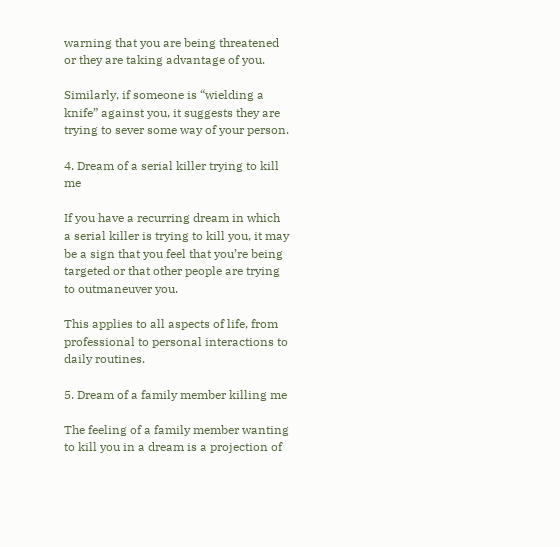warning that you are being threatened or they are taking advantage of you.

Similarly, if someone is “wielding a knife” against you, it suggests they are trying to sever some way of your person.

4. Dream of a serial killer trying to kill me

If you have a recurring dream in which a serial killer is trying to kill you, it may be a sign that you feel that you’re being targeted or that other people are trying to outmaneuver you.

This applies to all aspects of life, from professional to personal interactions to daily routines.

5. Dream of a family member killing me

The feeling of a family member wanting to kill you in a dream is a projection of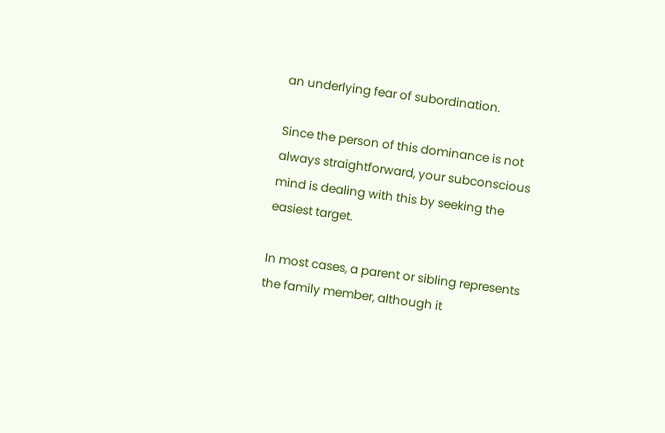an underlying fear of subordination.

Since the person of this dominance is not always straightforward, your subconscious mind is dealing with this by seeking the easiest target.

In most cases, a parent or sibling represents the family member, although it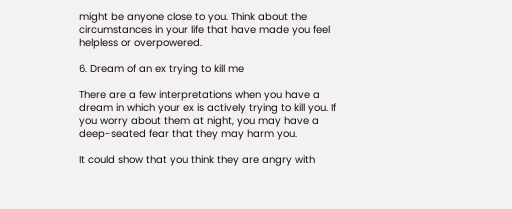might be anyone close to you. Think about the circumstances in your life that have made you feel helpless or overpowered.

6. Dream of an ex trying to kill me

There are a few interpretations when you have a dream in which your ex is actively trying to kill you. If you worry about them at night, you may have a deep-seated fear that they may harm you.

It could show that you think they are angry with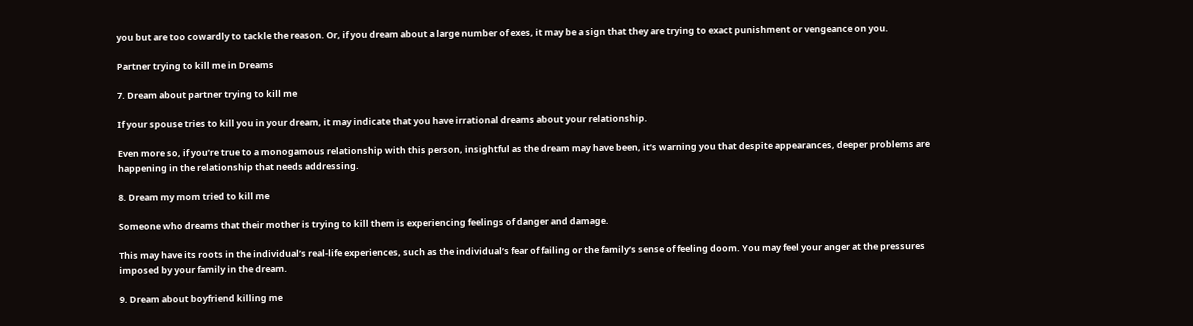you but are too cowardly to tackle the reason. Or, if you dream about a large number of exes, it may be a sign that they are trying to exact punishment or vengeance on you.

Partner trying to kill me in Dreams

7. Dream about partner trying to kill me

If your spouse tries to kill you in your dream, it may indicate that you have irrational dreams about your relationship.

Even more so, if you’re true to a monogamous relationship with this person, insightful as the dream may have been, it’s warning you that despite appearances, deeper problems are happening in the relationship that needs addressing.

8. Dream my mom tried to kill me

Someone who dreams that their mother is trying to kill them is experiencing feelings of danger and damage.

This may have its roots in the individual’s real-life experiences, such as the individual’s fear of failing or the family’s sense of feeling doom. You may feel your anger at the pressures imposed by your family in the dream.

9. Dream about boyfriend killing me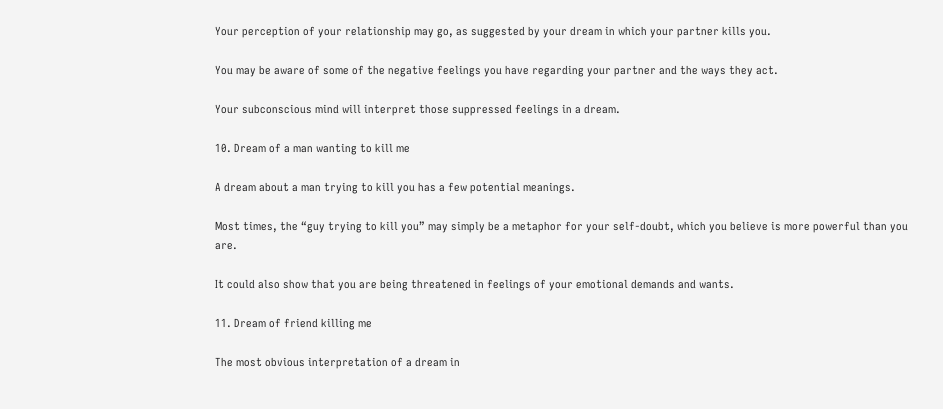Your perception of your relationship may go, as suggested by your dream in which your partner kills you.

You may be aware of some of the negative feelings you have regarding your partner and the ways they act.

Your subconscious mind will interpret those suppressed feelings in a dream.

10. Dream of a man wanting to kill me

A dream about a man trying to kill you has a few potential meanings.

Most times, the “guy trying to kill you” may simply be a metaphor for your self-doubt, which you believe is more powerful than you are.

It could also show that you are being threatened in feelings of your emotional demands and wants.

11. Dream of friend killing me

The most obvious interpretation of a dream in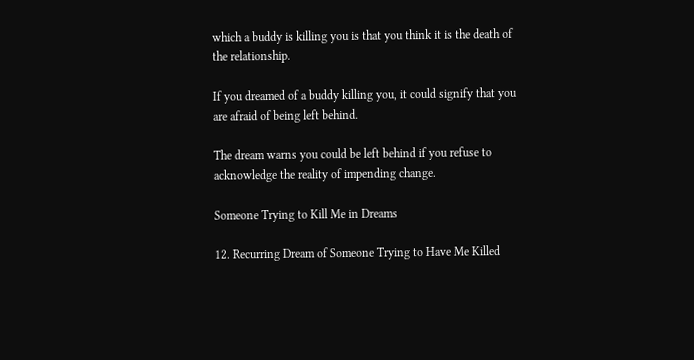which a buddy is killing you is that you think it is the death of the relationship.

If you dreamed of a buddy killing you, it could signify that you are afraid of being left behind.

The dream warns you could be left behind if you refuse to acknowledge the reality of impending change.

Someone Trying to Kill Me in Dreams

12. Recurring Dream of Someone Trying to Have Me Killed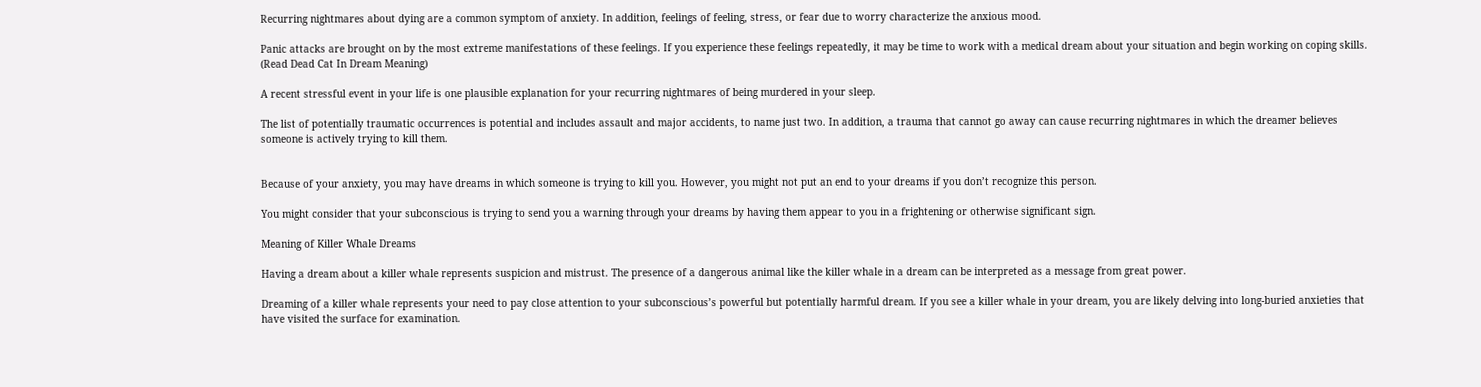Recurring nightmares about dying are a common symptom of anxiety. In addition, feelings of feeling, stress, or fear due to worry characterize the anxious mood.

Panic attacks are brought on by the most extreme manifestations of these feelings. If you experience these feelings repeatedly, it may be time to work with a medical dream about your situation and begin working on coping skills. (Read Dead Cat In Dream Meaning)

A recent stressful event in your life is one plausible explanation for your recurring nightmares of being murdered in your sleep.

The list of potentially traumatic occurrences is potential and includes assault and major accidents, to name just two. In addition, a trauma that cannot go away can cause recurring nightmares in which the dreamer believes someone is actively trying to kill them.


Because of your anxiety, you may have dreams in which someone is trying to kill you. However, you might not put an end to your dreams if you don’t recognize this person.

You might consider that your subconscious is trying to send you a warning through your dreams by having them appear to you in a frightening or otherwise significant sign.

Meaning of Killer Whale Dreams

Having a dream about a killer whale represents suspicion and mistrust. The presence of a dangerous animal like the killer whale in a dream can be interpreted as a message from great power.

Dreaming of a killer whale represents your need to pay close attention to your subconscious’s powerful but potentially harmful dream. If you see a killer whale in your dream, you are likely delving into long-buried anxieties that have visited the surface for examination.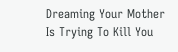Dreaming Your Mother Is Trying To Kill You